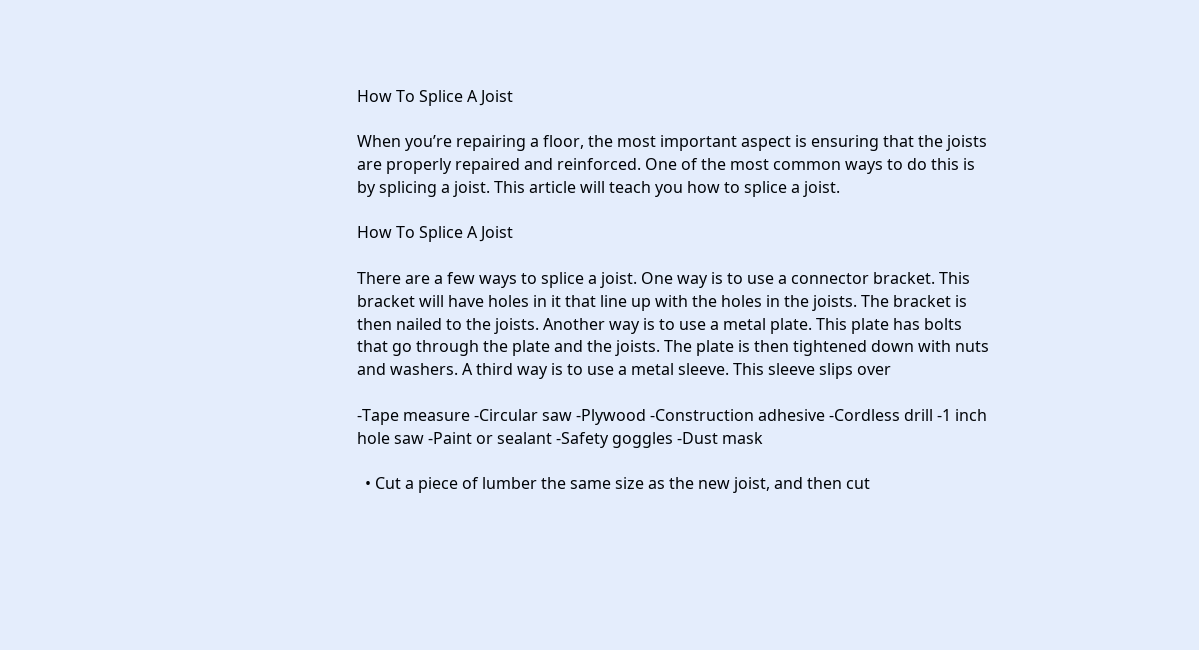How To Splice A Joist

When you’re repairing a floor, the most important aspect is ensuring that the joists are properly repaired and reinforced. One of the most common ways to do this is by splicing a joist. This article will teach you how to splice a joist.

How To Splice A Joist

There are a few ways to splice a joist. One way is to use a connector bracket. This bracket will have holes in it that line up with the holes in the joists. The bracket is then nailed to the joists. Another way is to use a metal plate. This plate has bolts that go through the plate and the joists. The plate is then tightened down with nuts and washers. A third way is to use a metal sleeve. This sleeve slips over

-Tape measure -Circular saw -Plywood -Construction adhesive -Cordless drill -1 inch hole saw -Paint or sealant -Safety goggles -Dust mask

  • Cut a piece of lumber the same size as the new joist, and then cut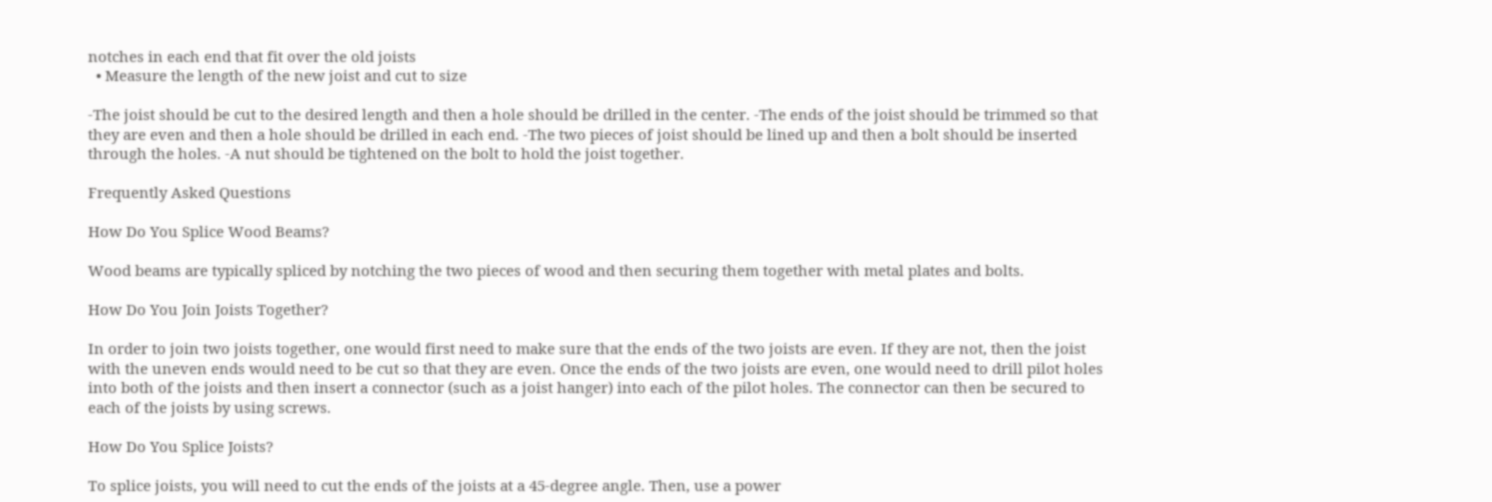notches in each end that fit over the old joists
  • Measure the length of the new joist and cut to size

-The joist should be cut to the desired length and then a hole should be drilled in the center. -The ends of the joist should be trimmed so that they are even and then a hole should be drilled in each end. -The two pieces of joist should be lined up and then a bolt should be inserted through the holes. -A nut should be tightened on the bolt to hold the joist together.

Frequently Asked Questions

How Do You Splice Wood Beams?

Wood beams are typically spliced by notching the two pieces of wood and then securing them together with metal plates and bolts.

How Do You Join Joists Together?

In order to join two joists together, one would first need to make sure that the ends of the two joists are even. If they are not, then the joist with the uneven ends would need to be cut so that they are even. Once the ends of the two joists are even, one would need to drill pilot holes into both of the joists and then insert a connector (such as a joist hanger) into each of the pilot holes. The connector can then be secured to each of the joists by using screws.

How Do You Splice Joists?

To splice joists, you will need to cut the ends of the joists at a 45-degree angle. Then, use a power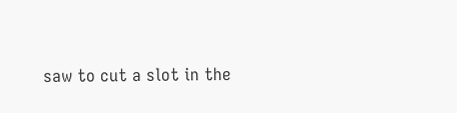saw to cut a slot in the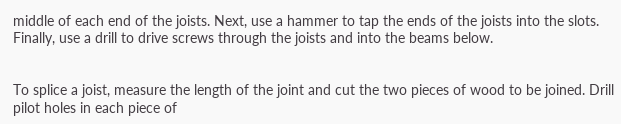middle of each end of the joists. Next, use a hammer to tap the ends of the joists into the slots. Finally, use a drill to drive screws through the joists and into the beams below.


To splice a joist, measure the length of the joint and cut the two pieces of wood to be joined. Drill pilot holes in each piece of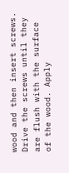wood and then insert screws. Drive the screws until they are flush with the surface of the wood. Apply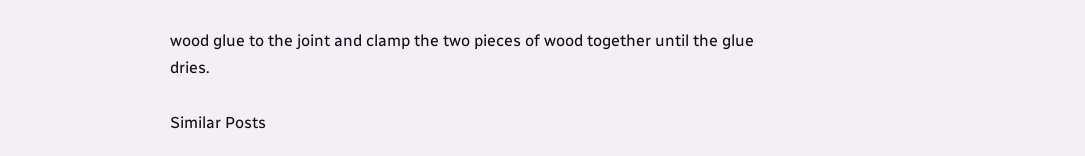wood glue to the joint and clamp the two pieces of wood together until the glue dries.

Similar Posts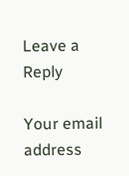Leave a Reply

Your email address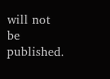will not be published.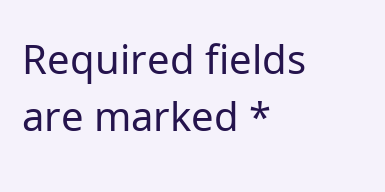Required fields are marked *